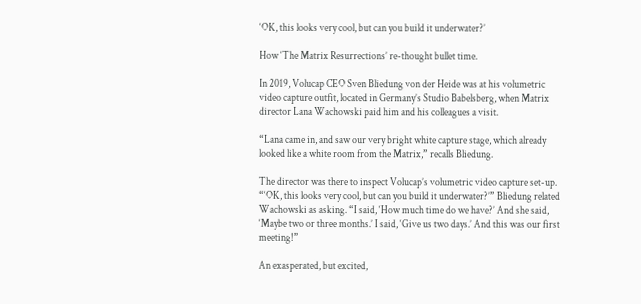‘OK, this looks very cool, but can you build it underwater?’

How ‘The Matrix Resurrections’ re-thought bullet time.

In 2019, Volucap CEO Sven Bliedung von der Heide was at his volumetric video capture outfit, located in Germany’s Studio Babelsberg, when Matrix director Lana Wachowski paid him and his colleagues a visit.

“Lana came in, and saw our very bright white capture stage, which already looked like a white room from the Matrix,” recalls Bliedung.

The director was there to inspect Volucap’s volumetric video capture set-up. “‘OK, this looks very cool, but can you build it underwater?’” Bliedung related Wachowski as asking. “I said, ‘How much time do we have?’ And she said, ‘Maybe two or three months.’ I said, ‘Give us two days.’ And this was our first meeting!”

An exasperated, but excited,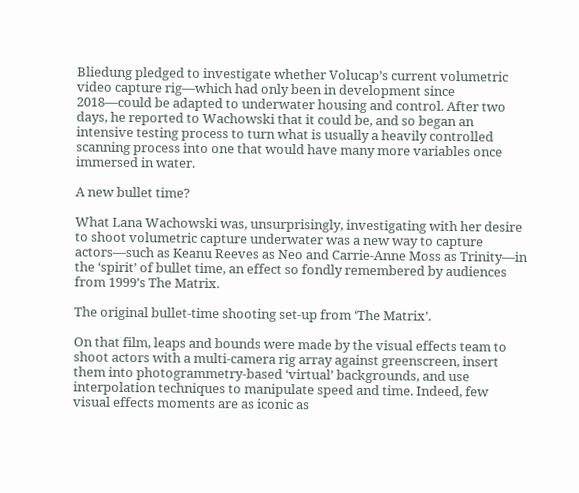Bliedung pledged to investigate whether Volucap’s current volumetric video capture rig—which had only been in development since 2018—could be adapted to underwater housing and control. After two days, he reported to Wachowski that it could be, and so began an intensive testing process to turn what is usually a heavily controlled scanning process into one that would have many more variables once immersed in water.

A new bullet time?

What Lana Wachowski was, unsurprisingly, investigating with her desire to shoot volumetric capture underwater was a new way to capture actors—such as Keanu Reeves as Neo and Carrie-Anne Moss as Trinity—in the ‘spirit’ of bullet time, an effect so fondly remembered by audiences from 1999’s The Matrix.

The original bullet-time shooting set-up from ‘The Matrix’.

On that film, leaps and bounds were made by the visual effects team to shoot actors with a multi-camera rig array against greenscreen, insert them into photogrammetry-based ‘virtual’ backgrounds, and use interpolation techniques to manipulate speed and time. Indeed, few visual effects moments are as iconic as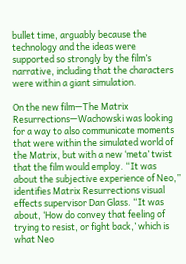bullet time, arguably because the technology and the ideas were supported so strongly by the film’s narrative, including that the characters were within a giant simulation.

On the new film—The Matrix Resurrections—Wachowski was looking for a way to also communicate moments that were within the simulated world of the Matrix, but with a new ‘meta’ twist that the film would employ. “It was about the subjective experience of Neo,” identifies Matrix Resurrections visual effects supervisor Dan Glass. “It was about, ‘How do convey that feeling of trying to resist, or fight back,’ which is what Neo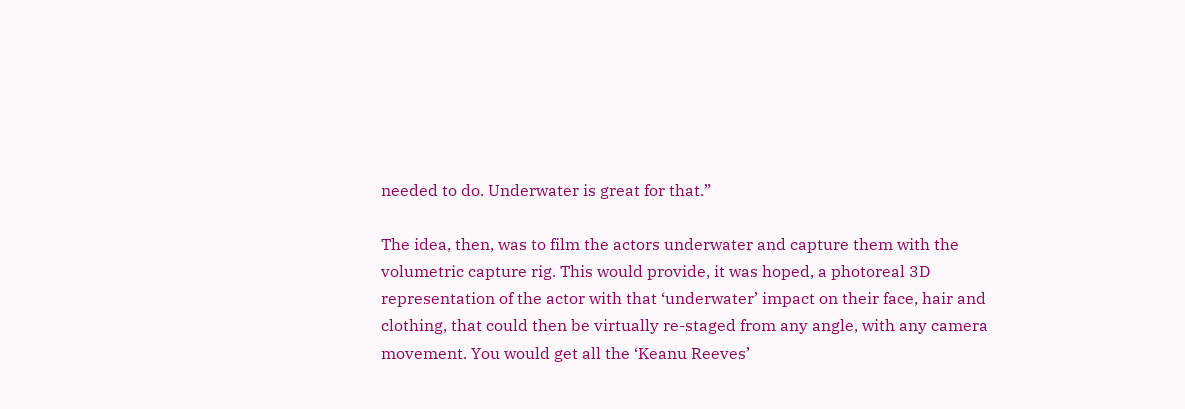needed to do. Underwater is great for that.”

The idea, then, was to film the actors underwater and capture them with the volumetric capture rig. This would provide, it was hoped, a photoreal 3D representation of the actor with that ‘underwater’ impact on their face, hair and clothing, that could then be virtually re-staged from any angle, with any camera movement. You would get all the ‘Keanu Reeves’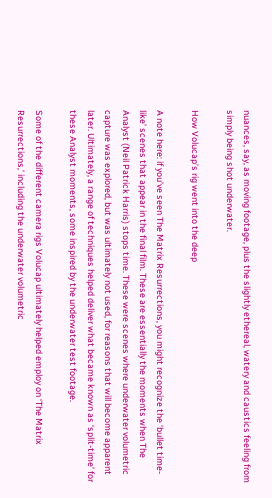nuances, say, as moving footage, plus the slightly ethereal, watery and caustics feeling from simply being shot underwater.

How Volucap’s rig went into the deep

A note here: if you’ve seen The Matrix Resurrections, you might recognize the ‘bullet time-like’ scenes that appear in the final film. These are essentially the moments when The Analyst (Neil Patrick Harris) stops time. These were scenes where underwater volumetric capture was explored, but was ultimately not used, for reasons that will become apparent later. Ultimately, a range of techniques helped deliver what became known as ‘split-time’ for these Analyst moments, some inspired by the underwater test footage.

Some of the different camera rigs Volucap ultimately helped employ on ‘The Matrix Resurrections,’ including the underwater volumetric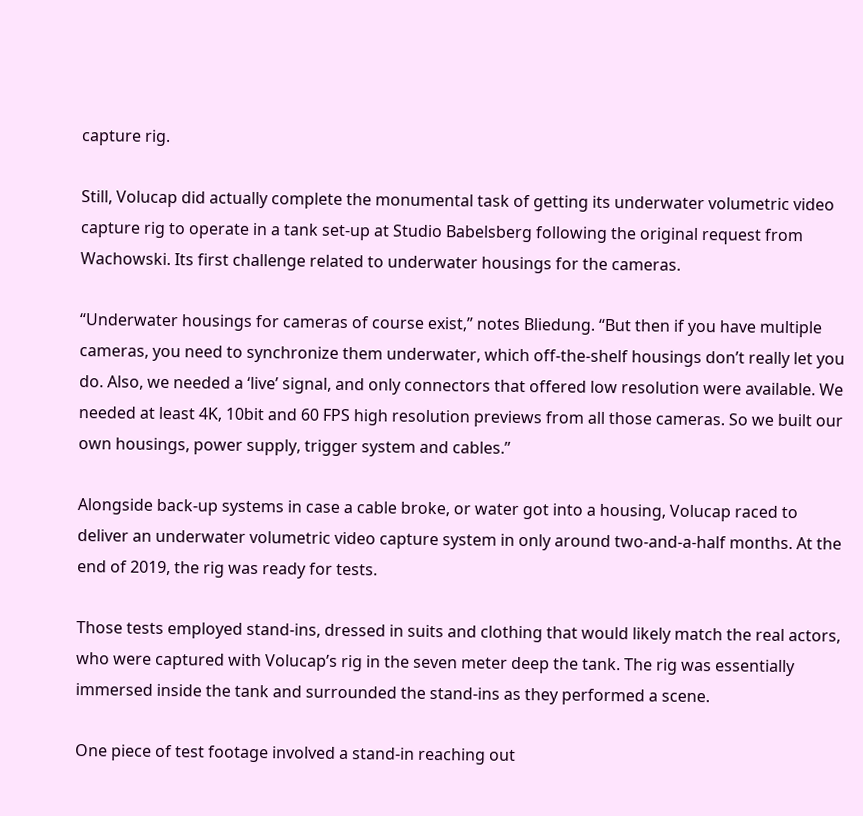capture rig.

Still, Volucap did actually complete the monumental task of getting its underwater volumetric video capture rig to operate in a tank set-up at Studio Babelsberg following the original request from Wachowski. Its first challenge related to underwater housings for the cameras.

“Underwater housings for cameras of course exist,” notes Bliedung. “But then if you have multiple cameras, you need to synchronize them underwater, which off-the-shelf housings don’t really let you do. Also, we needed a ‘live’ signal, and only connectors that offered low resolution were available. We needed at least 4K, 10bit and 60 FPS high resolution previews from all those cameras. So we built our own housings, power supply, trigger system and cables.”

Alongside back-up systems in case a cable broke, or water got into a housing, Volucap raced to deliver an underwater volumetric video capture system in only around two-and-a-half months. At the end of 2019, the rig was ready for tests.

Those tests employed stand-ins, dressed in suits and clothing that would likely match the real actors, who were captured with Volucap’s rig in the seven meter deep the tank. The rig was essentially immersed inside the tank and surrounded the stand-ins as they performed a scene.

One piece of test footage involved a stand-in reaching out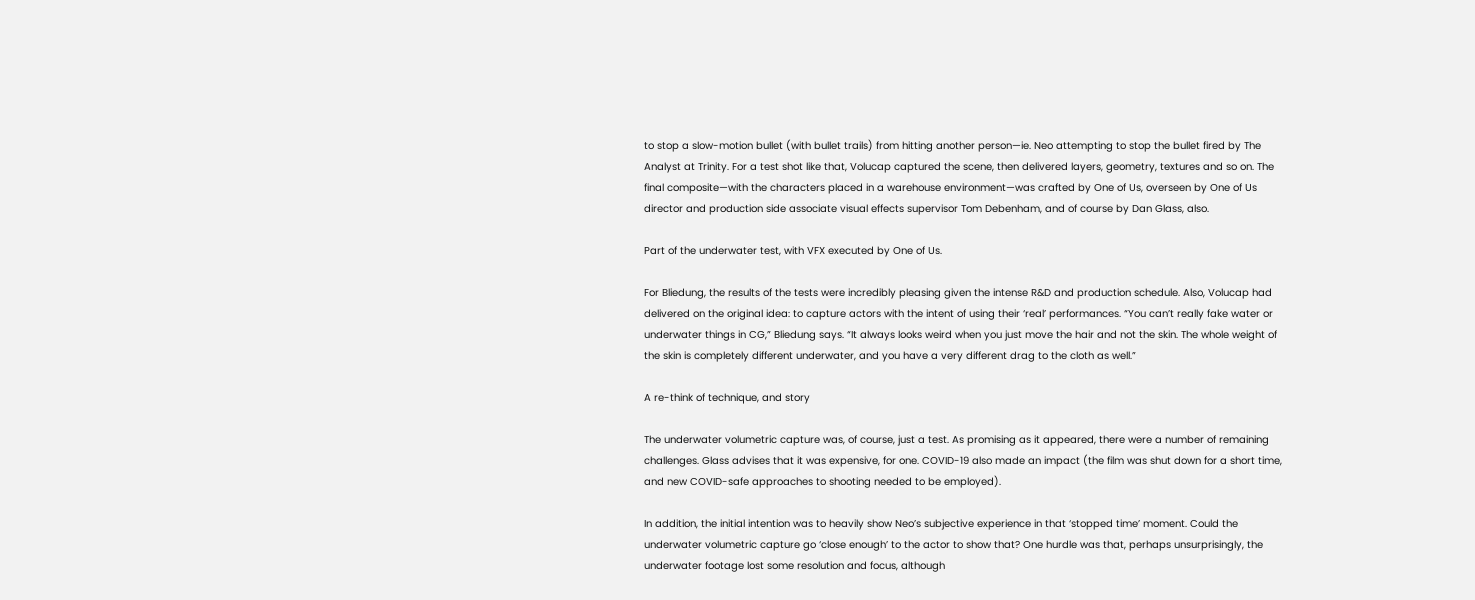to stop a slow-motion bullet (with bullet trails) from hitting another person—ie. Neo attempting to stop the bullet fired by The Analyst at Trinity. For a test shot like that, Volucap captured the scene, then delivered layers, geometry, textures and so on. The final composite—with the characters placed in a warehouse environment—was crafted by One of Us, overseen by One of Us director and production side associate visual effects supervisor Tom Debenham, and of course by Dan Glass, also.

Part of the underwater test, with VFX executed by One of Us.

For Bliedung, the results of the tests were incredibly pleasing given the intense R&D and production schedule. Also, Volucap had delivered on the original idea: to capture actors with the intent of using their ‘real’ performances. “You can’t really fake water or underwater things in CG,” Bliedung says. “It always looks weird when you just move the hair and not the skin. The whole weight of the skin is completely different underwater, and you have a very different drag to the cloth as well.”

A re-think of technique, and story

The underwater volumetric capture was, of course, just a test. As promising as it appeared, there were a number of remaining challenges. Glass advises that it was expensive, for one. COVID-19 also made an impact (the film was shut down for a short time, and new COVID-safe approaches to shooting needed to be employed).

In addition, the initial intention was to heavily show Neo’s subjective experience in that ‘stopped time’ moment. Could the underwater volumetric capture go ‘close enough’ to the actor to show that? One hurdle was that, perhaps unsurprisingly, the underwater footage lost some resolution and focus, although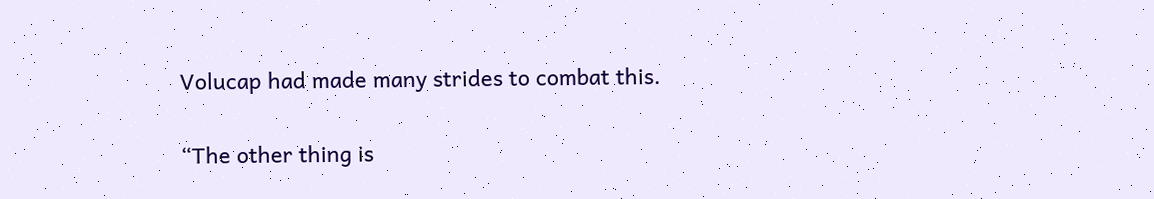Volucap had made many strides to combat this.

“The other thing is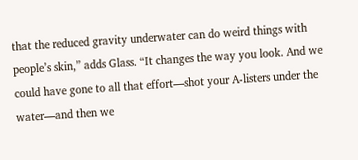that the reduced gravity underwater can do weird things with people’s skin,” adds Glass. “It changes the way you look. And we could have gone to all that effort—shot your A-listers under the water—and then we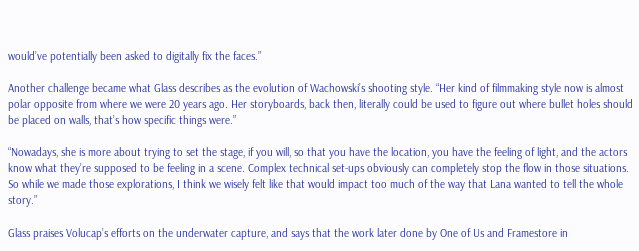would’ve potentially been asked to digitally fix the faces.”

Another challenge became what Glass describes as the evolution of Wachowski’s shooting style. “Her kind of filmmaking style now is almost polar opposite from where we were 20 years ago. Her storyboards, back then, literally could be used to figure out where bullet holes should be placed on walls, that’s how specific things were.”

“Nowadays, she is more about trying to set the stage, if you will, so that you have the location, you have the feeling of light, and the actors know what they’re supposed to be feeling in a scene. Complex technical set-ups obviously can completely stop the flow in those situations. So while we made those explorations, I think we wisely felt like that would impact too much of the way that Lana wanted to tell the whole story.”

Glass praises Volucap’s efforts on the underwater capture, and says that the work later done by One of Us and Framestore in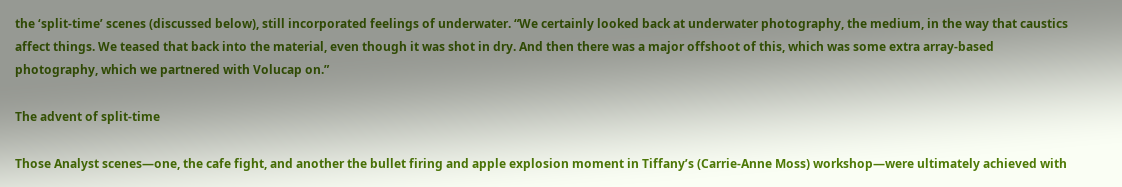the ‘split-time’ scenes (discussed below), still incorporated feelings of underwater. “We certainly looked back at underwater photography, the medium, in the way that caustics affect things. We teased that back into the material, even though it was shot in dry. And then there was a major offshoot of this, which was some extra array-based photography, which we partnered with Volucap on.”

The advent of split-time

Those Analyst scenes—one, the cafe fight, and another the bullet firing and apple explosion moment in Tiffany’s (Carrie-Anne Moss) workshop—were ultimately achieved with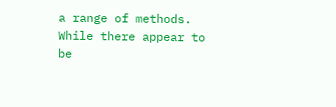a range of methods. While there appear to be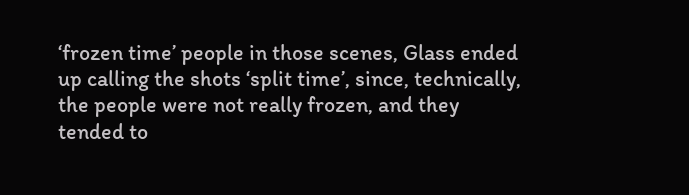‘frozen time’ people in those scenes, Glass ended up calling the shots ‘split time’, since, technically, the people were not really frozen, and they tended to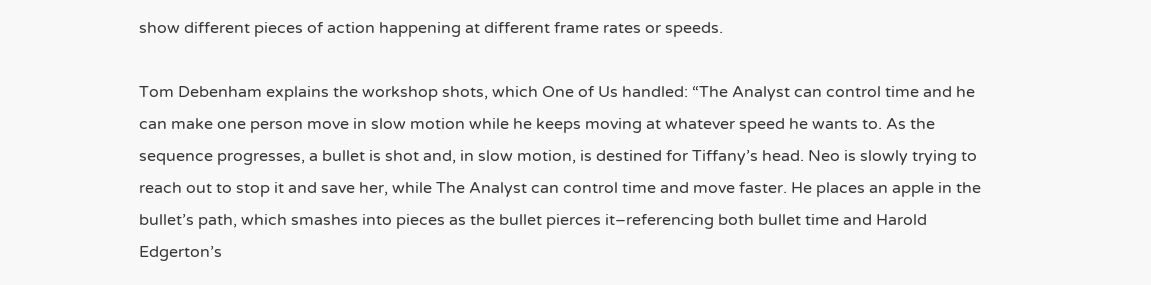show different pieces of action happening at different frame rates or speeds.

Tom Debenham explains the workshop shots, which One of Us handled: “The Analyst can control time and he can make one person move in slow motion while he keeps moving at whatever speed he wants to. As the sequence progresses, a bullet is shot and, in slow motion, is destined for Tiffany’s head. Neo is slowly trying to reach out to stop it and save her, while The Analyst can control time and move faster. He places an apple in the bullet’s path, which smashes into pieces as the bullet pierces it–referencing both bullet time and Harold Edgerton’s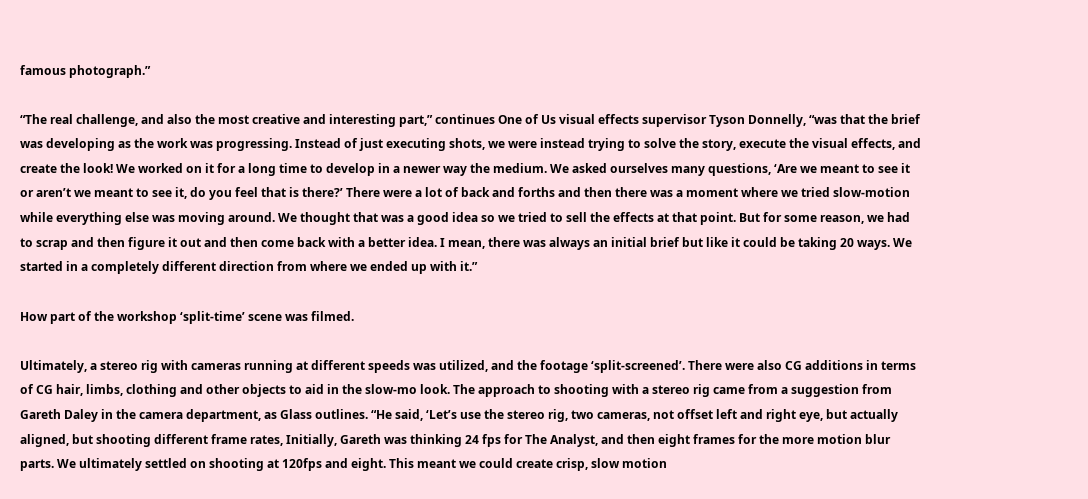famous photograph.”

“The real challenge, and also the most creative and interesting part,” continues One of Us visual effects supervisor Tyson Donnelly, “was that the brief was developing as the work was progressing. Instead of just executing shots, we were instead trying to solve the story, execute the visual effects, and create the look! We worked on it for a long time to develop in a newer way the medium. We asked ourselves many questions, ‘Are we meant to see it or aren’t we meant to see it, do you feel that is there?’ There were a lot of back and forths and then there was a moment where we tried slow-motion while everything else was moving around. We thought that was a good idea so we tried to sell the effects at that point. But for some reason, we had to scrap and then figure it out and then come back with a better idea. I mean, there was always an initial brief but like it could be taking 20 ways. We started in a completely different direction from where we ended up with it.”

How part of the workshop ‘split-time’ scene was filmed.

Ultimately, a stereo rig with cameras running at different speeds was utilized, and the footage ‘split-screened’. There were also CG additions in terms of CG hair, limbs, clothing and other objects to aid in the slow-mo look. The approach to shooting with a stereo rig came from a suggestion from Gareth Daley in the camera department, as Glass outlines. “He said, ‘Let’s use the stereo rig, two cameras, not offset left and right eye, but actually aligned, but shooting different frame rates, Initially, Gareth was thinking 24 fps for The Analyst, and then eight frames for the more motion blur parts. We ultimately settled on shooting at 120fps and eight. This meant we could create crisp, slow motion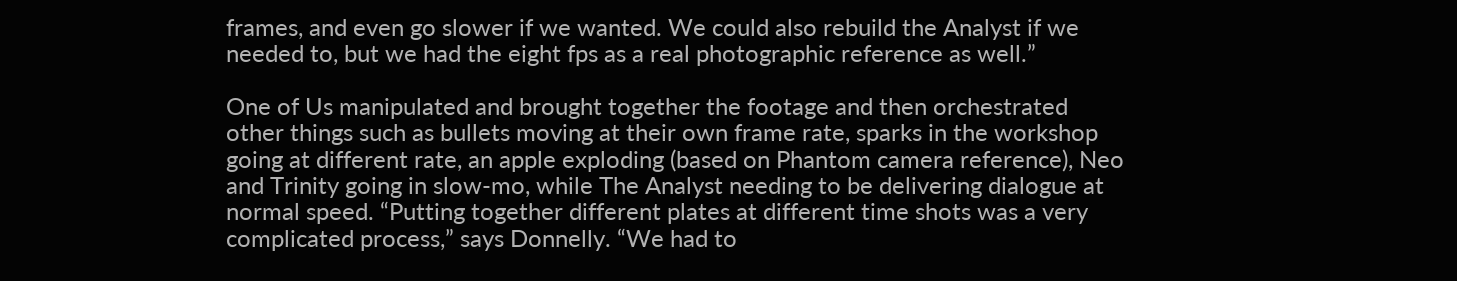frames, and even go slower if we wanted. We could also rebuild the Analyst if we needed to, but we had the eight fps as a real photographic reference as well.”

One of Us manipulated and brought together the footage and then orchestrated other things such as bullets moving at their own frame rate, sparks in the workshop going at different rate, an apple exploding (based on Phantom camera reference), Neo and Trinity going in slow-mo, while The Analyst needing to be delivering dialogue at normal speed. “Putting together different plates at different time shots was a very complicated process,” says Donnelly. “We had to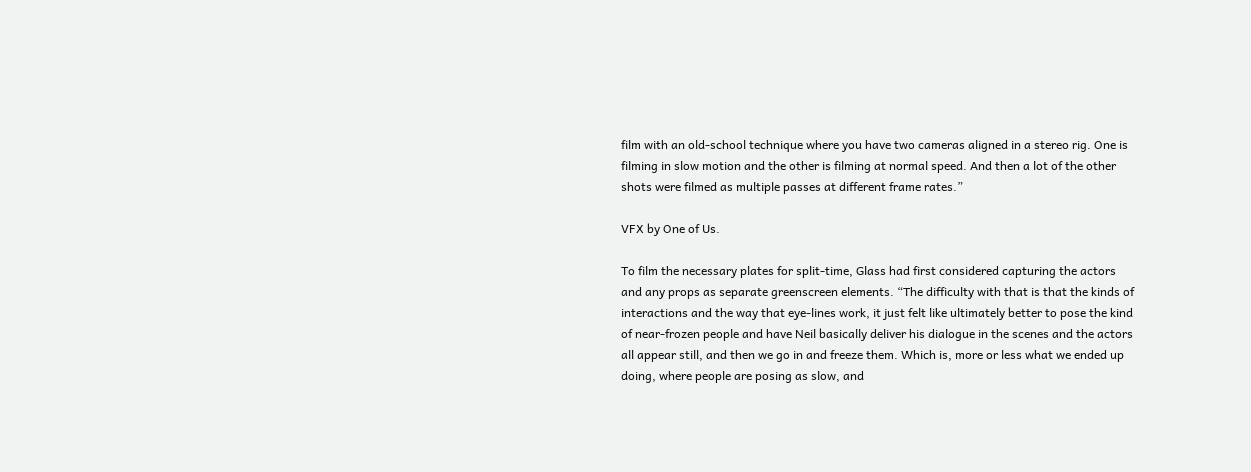film with an old-school technique where you have two cameras aligned in a stereo rig. One is filming in slow motion and the other is filming at normal speed. And then a lot of the other shots were filmed as multiple passes at different frame rates.”

VFX by One of Us.

To film the necessary plates for split-time, Glass had first considered capturing the actors and any props as separate greenscreen elements. “The difficulty with that is that the kinds of interactions and the way that eye-lines work, it just felt like ultimately better to pose the kind of near-frozen people and have Neil basically deliver his dialogue in the scenes and the actors all appear still, and then we go in and freeze them. Which is, more or less what we ended up doing, where people are posing as slow, and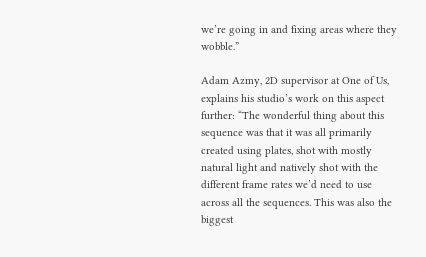we’re going in and fixing areas where they wobble.”

Adam Azmy, 2D supervisor at One of Us, explains his studio’s work on this aspect further: “The wonderful thing about this sequence was that it was all primarily created using plates, shot with mostly natural light and natively shot with the different frame rates we’d need to use across all the sequences. This was also the biggest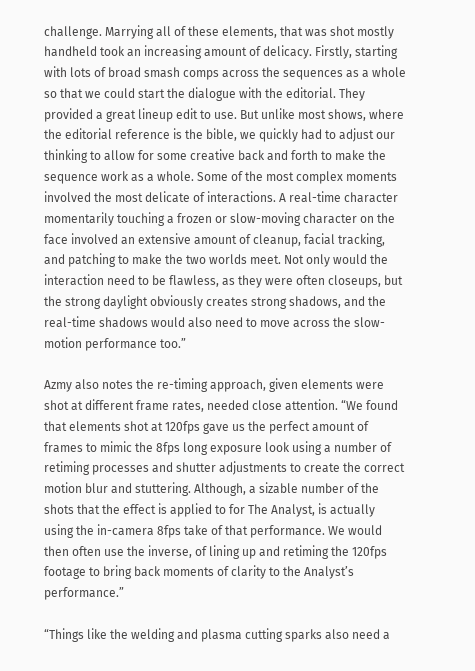challenge. Marrying all of these elements, that was shot mostly handheld took an increasing amount of delicacy. Firstly, starting with lots of broad smash comps across the sequences as a whole so that we could start the dialogue with the editorial. They provided a great lineup edit to use. But unlike most shows, where the editorial reference is the bible, we quickly had to adjust our thinking to allow for some creative back and forth to make the sequence work as a whole. Some of the most complex moments involved the most delicate of interactions. A real-time character momentarily touching a frozen or slow-moving character on the face involved an extensive amount of cleanup, facial tracking, and patching to make the two worlds meet. Not only would the interaction need to be flawless, as they were often closeups, but the strong daylight obviously creates strong shadows, and the real-time shadows would also need to move across the slow-motion performance too.”

Azmy also notes the re-timing approach, given elements were shot at different frame rates, needed close attention. “We found that elements shot at 120fps gave us the perfect amount of frames to mimic the 8fps long exposure look using a number of retiming processes and shutter adjustments to create the correct motion blur and stuttering. Although, a sizable number of the shots that the effect is applied to for The Analyst, is actually using the in-camera 8fps take of that performance. We would then often use the inverse, of lining up and retiming the 120fps footage to bring back moments of clarity to the Analyst’s performance.”

“Things like the welding and plasma cutting sparks also need a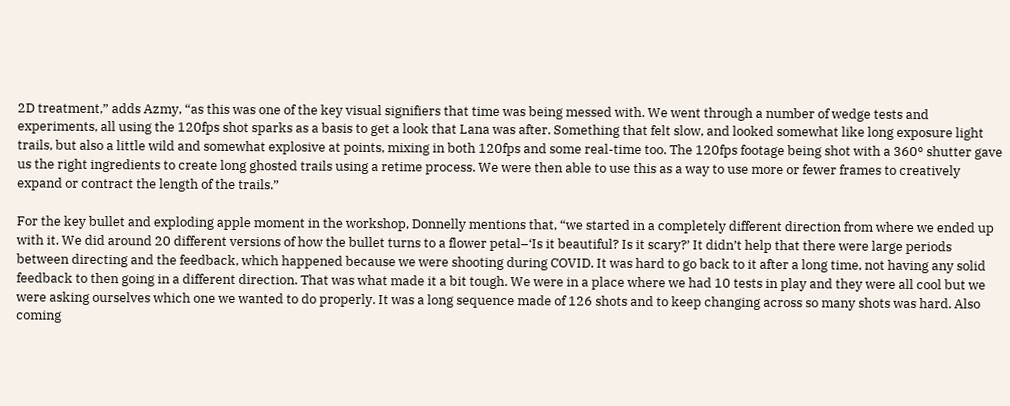2D treatment,” adds Azmy, “as this was one of the key visual signifiers that time was being messed with. We went through a number of wedge tests and experiments, all using the 120fps shot sparks as a basis to get a look that Lana was after. Something that felt slow, and looked somewhat like long exposure light trails, but also a little wild and somewhat explosive at points, mixing in both 120fps and some real-time too. The 120fps footage being shot with a 360° shutter gave us the right ingredients to create long ghosted trails using a retime process. We were then able to use this as a way to use more or fewer frames to creatively expand or contract the length of the trails.”

For the key bullet and exploding apple moment in the workshop, Donnelly mentions that, “we started in a completely different direction from where we ended up with it. We did around 20 different versions of how the bullet turns to a flower petal–‘Is it beautiful? Is it scary?’ It didn’t help that there were large periods between directing and the feedback, which happened because we were shooting during COVID. It was hard to go back to it after a long time, not having any solid feedback to then going in a different direction. That was what made it a bit tough. We were in a place where we had 10 tests in play and they were all cool but we were asking ourselves which one we wanted to do properly. It was a long sequence made of 126 shots and to keep changing across so many shots was hard. Also coming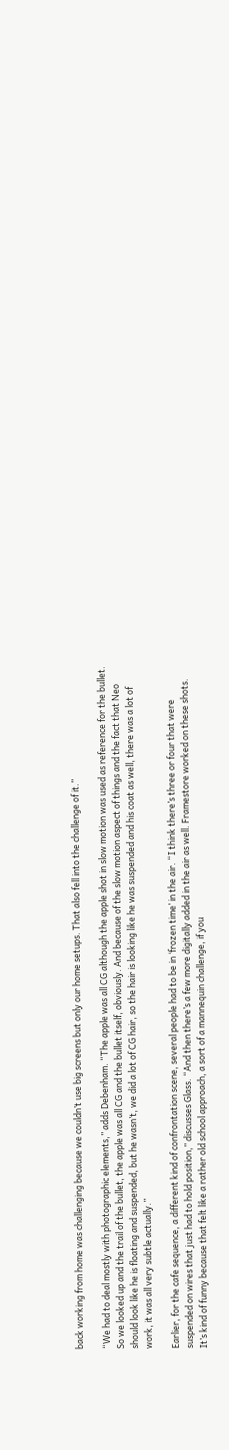back working from home was challenging because we couldn’t use big screens but only our home setups. That also fell into the challenge of it.”

“We had to deal mostly with photographic elements,” adds Debenham. “The apple was all CG although the apple shot in slow motion was used as reference for the bullet. So we looked up and the trail of the bullet, the apple was all CG and the bullet itself, obviously. And because of the slow motion aspect of things and the fact that Neo should look like he is floating and suspended, but he wasn’t, we did a lot of CG hair, so the hair is looking like he was suspended and his coat as well, there was a lot of work, it was all very subtle actually.”

Earlier, for the cafe sequence, a different kind of confrontation scene, several people had to be in ‘frozen time’ in the air. “I think there’s three or four that were suspended on wires that just had to hold position,” discusses Glass. “And then there’s a few more digitally added in the air as well. Framestore worked on these shots. It’s kind of funny because that felt like a rather old school approach, a sort of a mannequin challenge, if you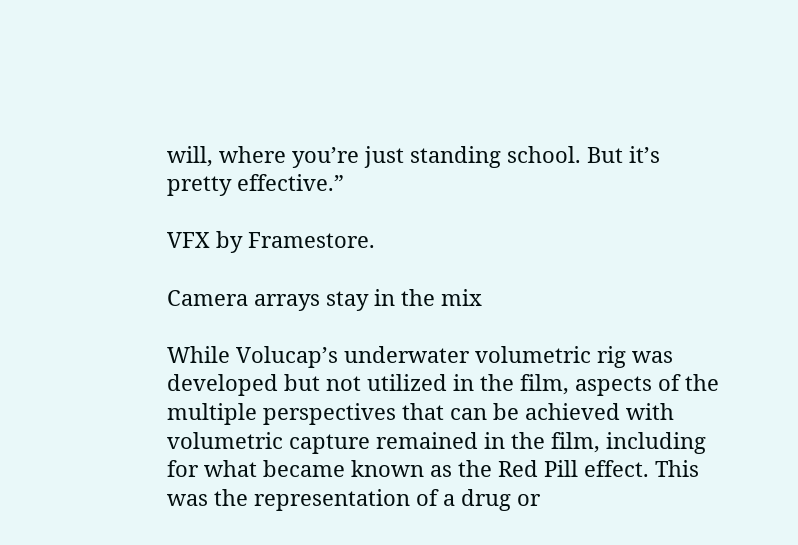will, where you’re just standing school. But it’s pretty effective.”

VFX by Framestore.

Camera arrays stay in the mix

While Volucap’s underwater volumetric rig was developed but not utilized in the film, aspects of the multiple perspectives that can be achieved with volumetric capture remained in the film, including for what became known as the Red Pill effect. This was the representation of a drug or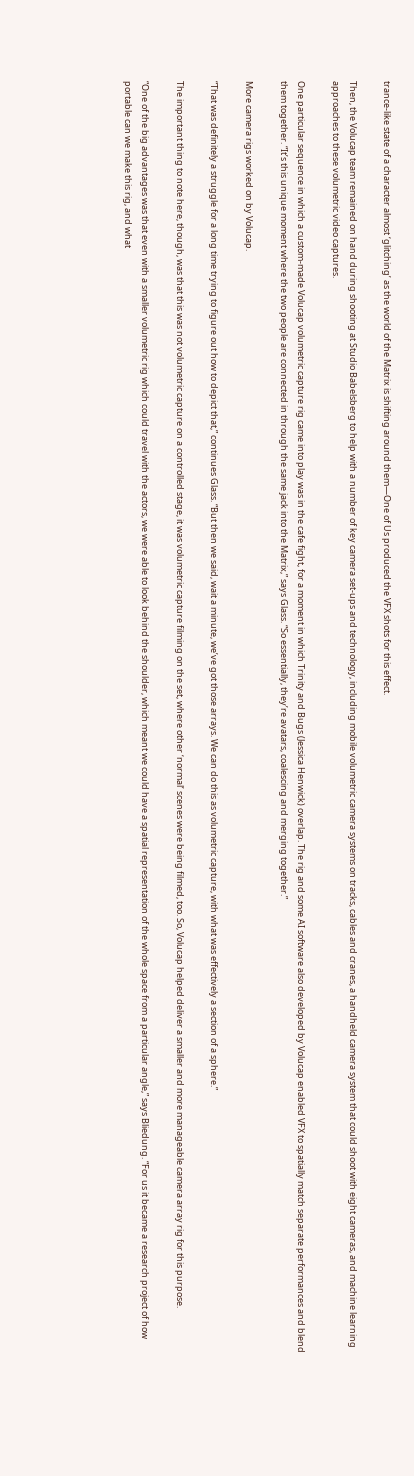trance-like state of a character almost ‘glitching’ as the world of the Matrix is shifting around them—One of Us produced the VFX shots for this effect.

Then, the Volucap team remained on hand during shooting at Studio Babelsberg to help with a number of key camera set-ups and technology, including mobile volumetric camera systems on tracks, cables and cranes, a handheld camera system that could shoot with eight cameras, and machine learning approaches to these volumetric video captures.

One particular sequence in which a custom-made Volucap volumetric capture rig came into play was in the cafe fight, for a moment in which Trinity and Bugs (Jessica Henwick) overlap. The rig and some AI software also developed by Volucap enabled VFX to spatially match separate performances and blend them together. “It’s this unique moment where the two people are connected in through the same jack into the Matrix,” says Glass. “So essentially, they’re avatars, coalescing and merging together.”

More camera rigs worked on by Volucap.

“That was definitely a struggle for a long time trying to figure out how to depict that,” continues Glass. “But then we said, wait a minute, we’ve got those arrays. We can do this as volumetric capture, with what was effectively a section of a sphere.”

The important thing to note here, though, was that this was not volumetric capture on a controlled stage, it was volumetric capture filming on the set, where other ‘normal’ scenes were being filmed, too. So, Volucap helped deliver a smaller and more manageable camera array rig for this purpose.

“One of the big advantages was that even with a smaller volumetric rig which could travel with the actors, we were able to look behind the shoulder, which meant we could have a spatial representation of the whole space from a particular angle,” says Bliedung. “For us it became a research project of how portable can we make this rig, and what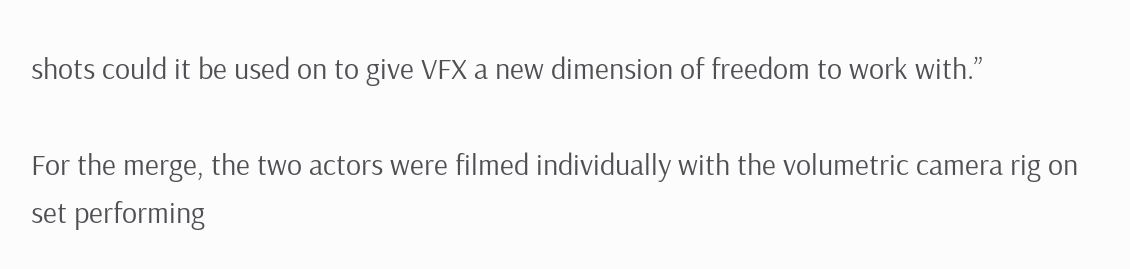shots could it be used on to give VFX a new dimension of freedom to work with.”

For the merge, the two actors were filmed individually with the volumetric camera rig on set performing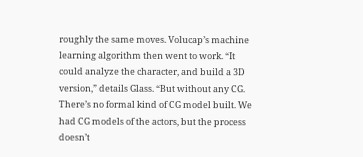roughly the same moves. Volucap’s machine learning algorithm then went to work. “It could analyze the character, and build a 3D version,” details Glass. “But without any CG. There’s no formal kind of CG model built. We had CG models of the actors, but the process doesn’t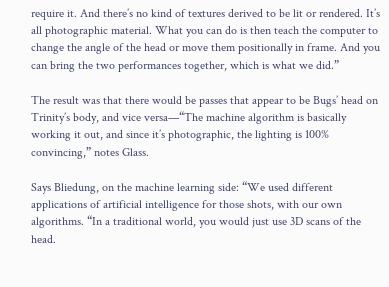require it. And there’s no kind of textures derived to be lit or rendered. It’s all photographic material. What you can do is then teach the computer to change the angle of the head or move them positionally in frame. And you can bring the two performances together, which is what we did.”

The result was that there would be passes that appear to be Bugs’ head on Trinity’s body, and vice versa—“The machine algorithm is basically working it out, and since it’s photographic, the lighting is 100% convincing,” notes Glass.

Says Bliedung, on the machine learning side: “We used different applications of artificial intelligence for those shots, with our own algorithms. “In a traditional world, you would just use 3D scans of the head.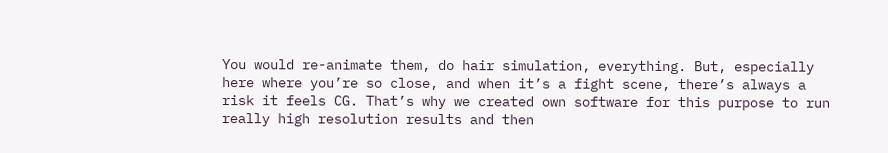You would re-animate them, do hair simulation, everything. But, especially here where you’re so close, and when it’s a fight scene, there’s always a risk it feels CG. That’s why we created own software for this purpose to run really high resolution results and then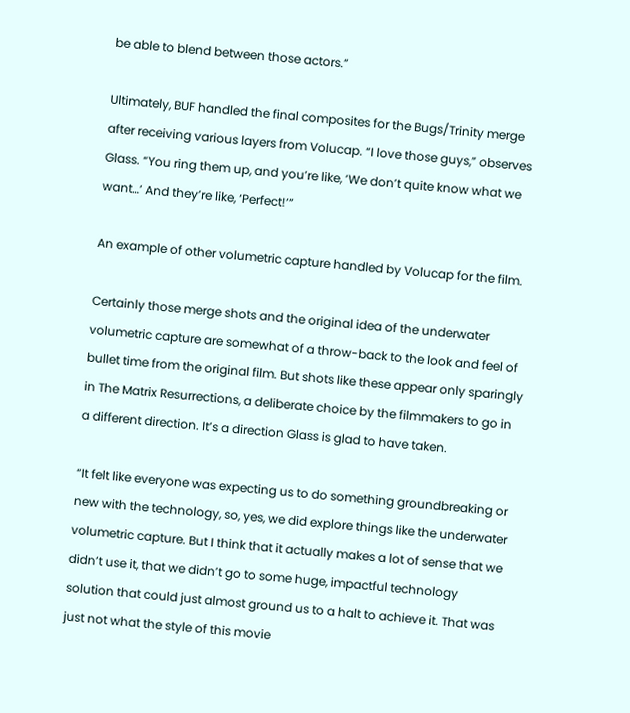be able to blend between those actors.”

Ultimately, BUF handled the final composites for the Bugs/Trinity merge after receiving various layers from Volucap. “I love those guys,” observes Glass. “You ring them up, and you’re like, ‘We don’t quite know what we want…’ And they’re like, ‘Perfect!’”

An example of other volumetric capture handled by Volucap for the film.

Certainly those merge shots and the original idea of the underwater volumetric capture are somewhat of a throw-back to the look and feel of bullet time from the original film. But shots like these appear only sparingly in The Matrix Resurrections, a deliberate choice by the filmmakers to go in a different direction. It’s a direction Glass is glad to have taken.

“It felt like everyone was expecting us to do something groundbreaking or new with the technology, so, yes, we did explore things like the underwater volumetric capture. But I think that it actually makes a lot of sense that we didn’t use it, that we didn’t go to some huge, impactful technology solution that could just almost ground us to a halt to achieve it. That was just not what the style of this movie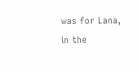was for Lana, in the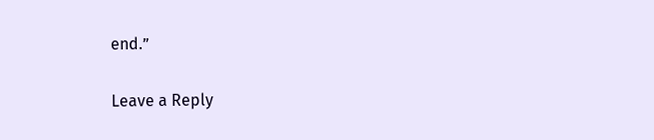end.”

Leave a Reply